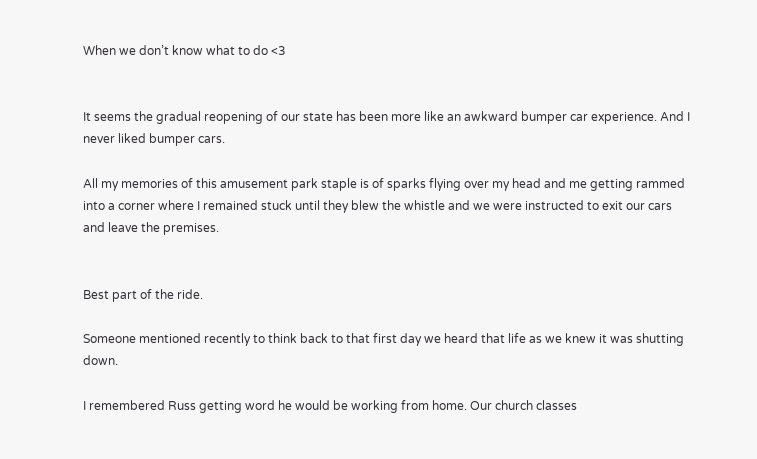When we don’t know what to do <3


It seems the gradual reopening of our state has been more like an awkward bumper car experience. And I never liked bumper cars.

All my memories of this amusement park staple is of sparks flying over my head and me getting rammed into a corner where I remained stuck until they blew the whistle and we were instructed to exit our cars and leave the premises.


Best part of the ride.

Someone mentioned recently to think back to that first day we heard that life as we knew it was shutting down.

I remembered Russ getting word he would be working from home. Our church classes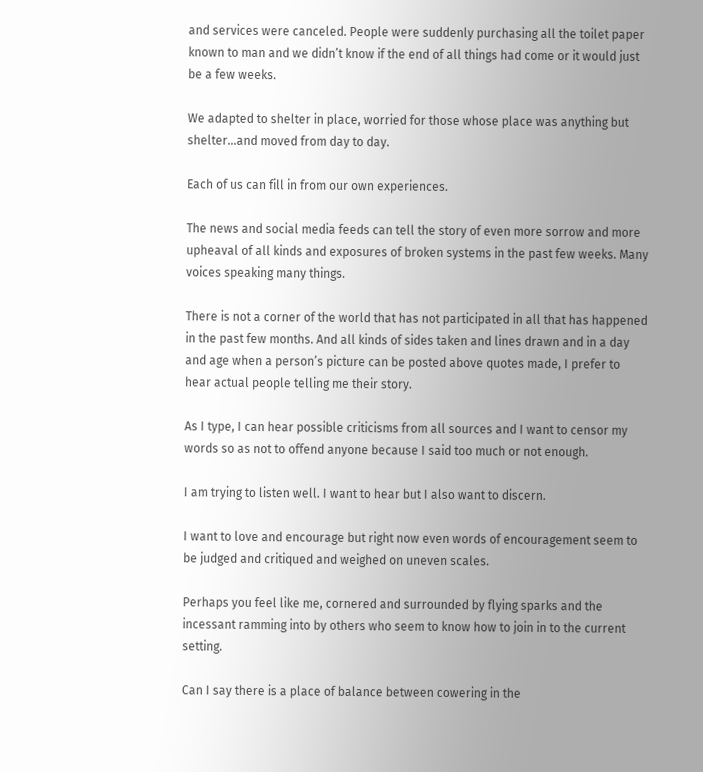and services were canceled. People were suddenly purchasing all the toilet paper known to man and we didn’t know if the end of all things had come or it would just be a few weeks.

We adapted to shelter in place, worried for those whose place was anything but shelter…and moved from day to day.

Each of us can fill in from our own experiences.

The news and social media feeds can tell the story of even more sorrow and more upheaval of all kinds and exposures of broken systems in the past few weeks. Many voices speaking many things.

There is not a corner of the world that has not participated in all that has happened in the past few months. And all kinds of sides taken and lines drawn and in a day and age when a person’s picture can be posted above quotes made, I prefer to hear actual people telling me their story.

As I type, I can hear possible criticisms from all sources and I want to censor my words so as not to offend anyone because I said too much or not enough.

I am trying to listen well. I want to hear but I also want to discern.

I want to love and encourage but right now even words of encouragement seem to be judged and critiqued and weighed on uneven scales.

Perhaps you feel like me, cornered and surrounded by flying sparks and the incessant ramming into by others who seem to know how to join in to the current setting.

Can I say there is a place of balance between cowering in the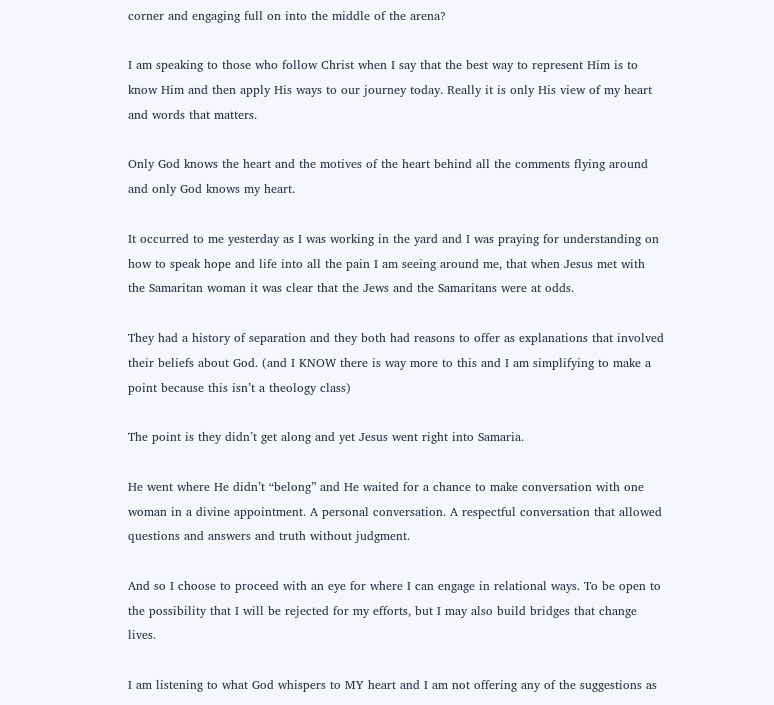corner and engaging full on into the middle of the arena?

I am speaking to those who follow Christ when I say that the best way to represent Him is to know Him and then apply His ways to our journey today. Really it is only His view of my heart and words that matters.

Only God knows the heart and the motives of the heart behind all the comments flying around and only God knows my heart.

It occurred to me yesterday as I was working in the yard and I was praying for understanding on how to speak hope and life into all the pain I am seeing around me, that when Jesus met with the Samaritan woman it was clear that the Jews and the Samaritans were at odds.

They had a history of separation and they both had reasons to offer as explanations that involved their beliefs about God. (and I KNOW there is way more to this and I am simplifying to make a point because this isn’t a theology class)

The point is they didn’t get along and yet Jesus went right into Samaria.

He went where He didn’t “belong” and He waited for a chance to make conversation with one woman in a divine appointment. A personal conversation. A respectful conversation that allowed questions and answers and truth without judgment.

And so I choose to proceed with an eye for where I can engage in relational ways. To be open to the possibility that I will be rejected for my efforts, but I may also build bridges that change lives.

I am listening to what God whispers to MY heart and I am not offering any of the suggestions as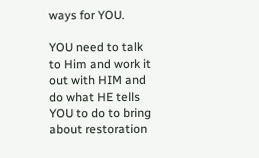ways for YOU.

YOU need to talk to Him and work it out with HIM and do what HE tells YOU to do to bring about restoration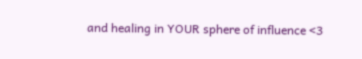and healing in YOUR sphere of influence <3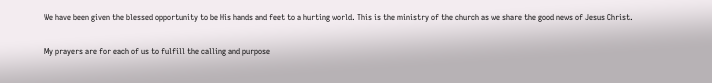We have been given the blessed opportunity to be His hands and feet to a hurting world. This is the ministry of the church as we share the good news of Jesus Christ.

My prayers are for each of us to fulfill the calling and purpose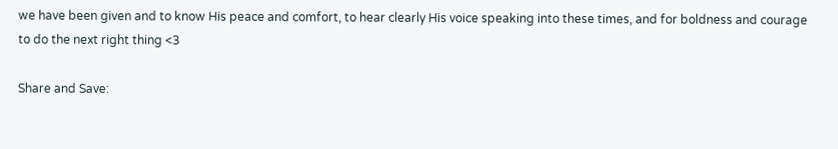we have been given and to know His peace and comfort, to hear clearly His voice speaking into these times, and for boldness and courage to do the next right thing <3

Share and Save: